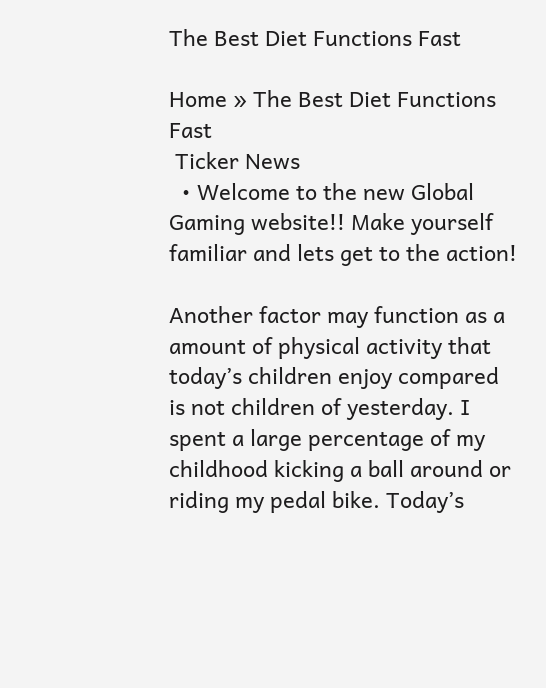The Best Diet Functions Fast

Home » The Best Diet Functions Fast
 Ticker News
  • Welcome to the new Global Gaming website!! Make yourself familiar and lets get to the action!

Another factor may function as a amount of physical activity that today’s children enjoy compared is not children of yesterday. I spent a large percentage of my childhood kicking a ball around or riding my pedal bike. Today’s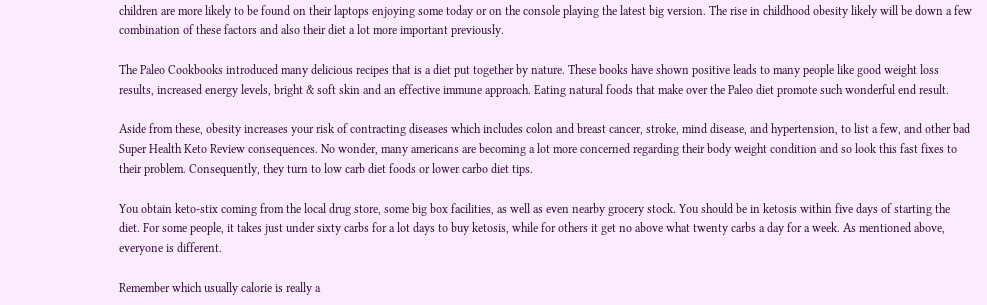children are more likely to be found on their laptops enjoying some today or on the console playing the latest big version. The rise in childhood obesity likely will be down a few combination of these factors and also their diet a lot more important previously.

The Paleo Cookbooks introduced many delicious recipes that is a diet put together by nature. These books have shown positive leads to many people like good weight loss results, increased energy levels, bright & soft skin and an effective immune approach. Eating natural foods that make over the Paleo diet promote such wonderful end result.

Aside from these, obesity increases your risk of contracting diseases which includes colon and breast cancer, stroke, mind disease, and hypertension, to list a few, and other bad Super Health Keto Review consequences. No wonder, many americans are becoming a lot more concerned regarding their body weight condition and so look this fast fixes to their problem. Consequently, they turn to low carb diet foods or lower carbo diet tips.

You obtain keto-stix coming from the local drug store, some big box facilities, as well as even nearby grocery stock. You should be in ketosis within five days of starting the diet. For some people, it takes just under sixty carbs for a lot days to buy ketosis, while for others it get no above what twenty carbs a day for a week. As mentioned above, everyone is different.

Remember which usually calorie is really a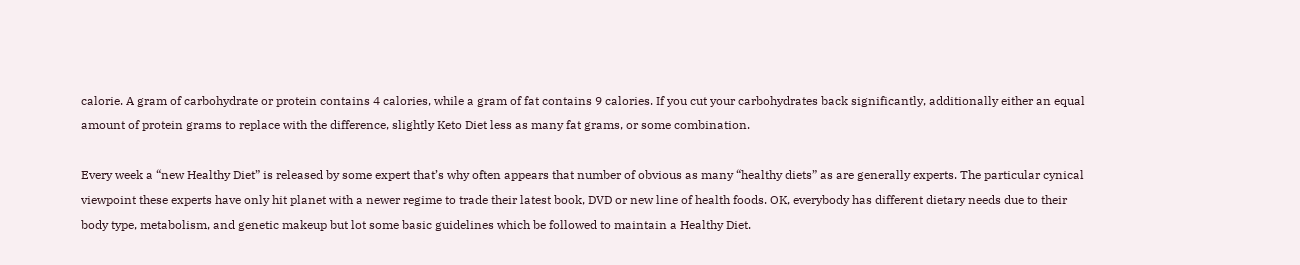calorie. A gram of carbohydrate or protein contains 4 calories, while a gram of fat contains 9 calories. If you cut your carbohydrates back significantly, additionally either an equal amount of protein grams to replace with the difference, slightly Keto Diet less as many fat grams, or some combination.

Every week a “new Healthy Diet” is released by some expert that’s why often appears that number of obvious as many “healthy diets” as are generally experts. The particular cynical viewpoint these experts have only hit planet with a newer regime to trade their latest book, DVD or new line of health foods. OK, everybody has different dietary needs due to their body type, metabolism, and genetic makeup but lot some basic guidelines which be followed to maintain a Healthy Diet.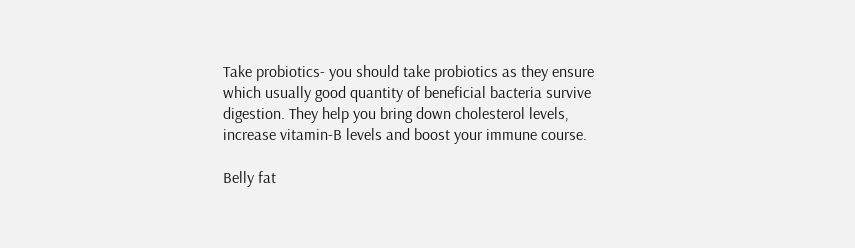Take probiotics- you should take probiotics as they ensure which usually good quantity of beneficial bacteria survive digestion. They help you bring down cholesterol levels, increase vitamin-B levels and boost your immune course.

Belly fat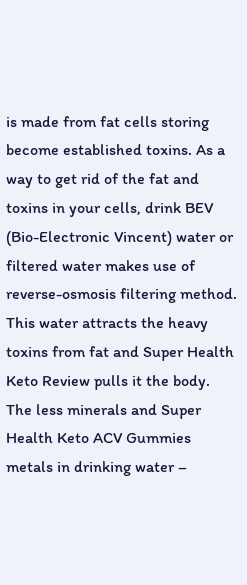is made from fat cells storing become established toxins. As a way to get rid of the fat and toxins in your cells, drink BEV (Bio-Electronic Vincent) water or filtered water makes use of reverse-osmosis filtering method. This water attracts the heavy toxins from fat and Super Health Keto Review pulls it the body. The less minerals and Super Health Keto ACV Gummies metals in drinking water –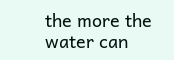the more the water can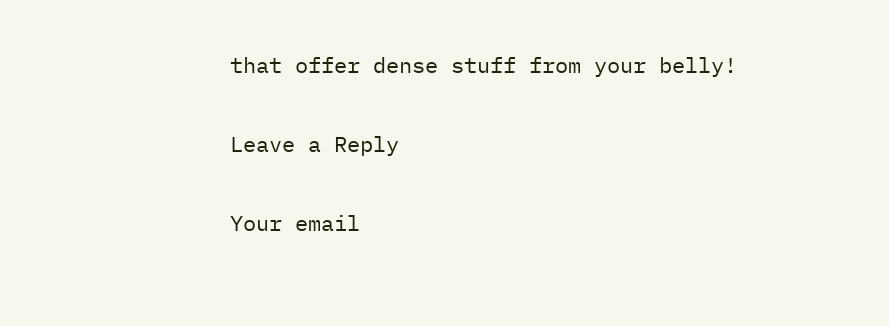that offer dense stuff from your belly!

Leave a Reply

Your email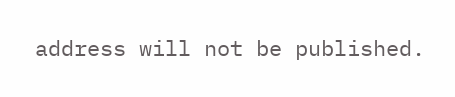address will not be published.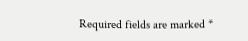Required fields are marked *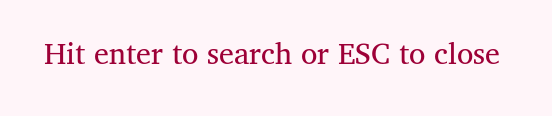Hit enter to search or ESC to close